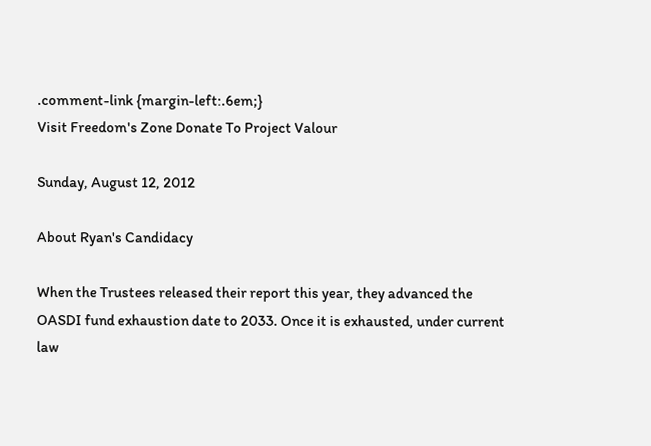.comment-link {margin-left:.6em;}
Visit Freedom's Zone Donate To Project Valour

Sunday, August 12, 2012

About Ryan's Candidacy

When the Trustees released their report this year, they advanced the OASDI fund exhaustion date to 2033. Once it is exhausted, under current law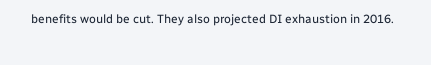benefits would be cut. They also projected DI exhaustion in 2016.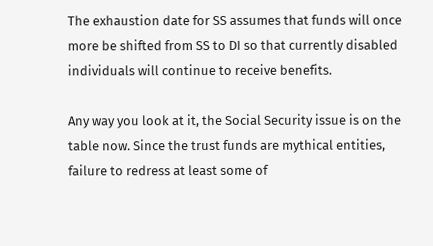The exhaustion date for SS assumes that funds will once more be shifted from SS to DI so that currently disabled individuals will continue to receive benefits.

Any way you look at it, the Social Security issue is on the table now. Since the trust funds are mythical entities, failure to redress at least some of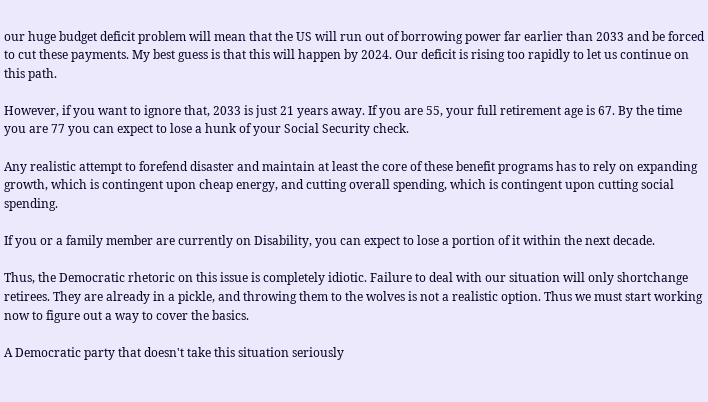our huge budget deficit problem will mean that the US will run out of borrowing power far earlier than 2033 and be forced to cut these payments. My best guess is that this will happen by 2024. Our deficit is rising too rapidly to let us continue on this path.

However, if you want to ignore that, 2033 is just 21 years away. If you are 55, your full retirement age is 67. By the time you are 77 you can expect to lose a hunk of your Social Security check.

Any realistic attempt to forefend disaster and maintain at least the core of these benefit programs has to rely on expanding growth, which is contingent upon cheap energy, and cutting overall spending, which is contingent upon cutting social spending.

If you or a family member are currently on Disability, you can expect to lose a portion of it within the next decade.

Thus, the Democratic rhetoric on this issue is completely idiotic. Failure to deal with our situation will only shortchange retirees. They are already in a pickle, and throwing them to the wolves is not a realistic option. Thus we must start working now to figure out a way to cover the basics.

A Democratic party that doesn't take this situation seriously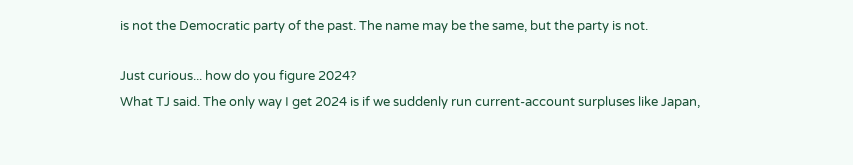is not the Democratic party of the past. The name may be the same, but the party is not.

Just curious... how do you figure 2024?
What TJ said. The only way I get 2024 is if we suddenly run current-account surpluses like Japan,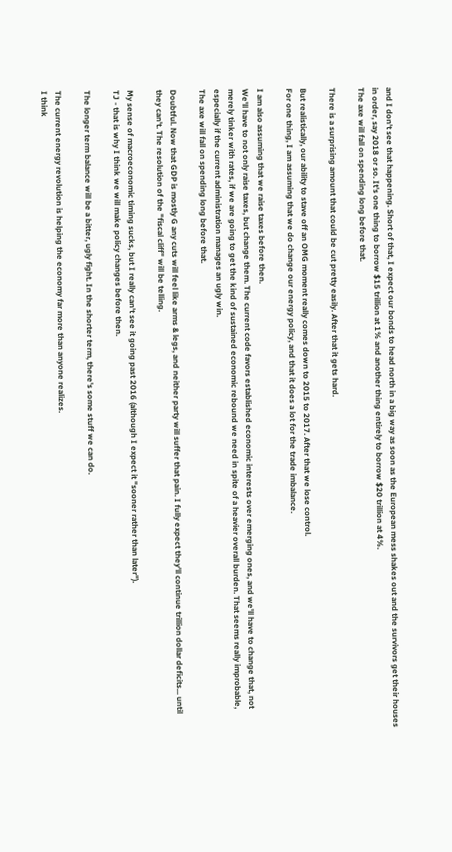and I don't see that happening. Short of that, I expect our bonds to head north in a big way as soon as the European mess shakes out and the survivors get their houses in order, say 2018 or so. It's one thing to borrow $15 trillion at 1% and another thing entirely to borrow $20 trillion at 4%.
The axe will fall on spending long before that.

There is a surprising amount that could be cut pretty easily. After that it gets hard.

But realistically, our ability to stave off an OMG moment really comes down to 2015 to 2017. After that we lose control.
For one thing, I am assuming that we do change our energy policy, and that it does a lot for the trade imbalance.

I am also assuming that we raise taxes before then.
We'll have to not only raise taxes, but change them. The current code favors established economic interests over emerging ones, and we'll have to change that, not merely tinker with rates, if we are going to get the kind of sustained economic rebound we need in spite of a heavier overall burden. That seems really improbable, especially if the current administration manages an ugly win.
The axe will fall on spending long before that.

Doubtful. Now that GDP is mostly G any cuts will feel like arms & legs, and neither party will suffer that pain. I fully expect they'll continue trillion dollar deficits... until they can't. The resolution of the "fiscal cliff" will be telling.

My sense of macroeconomic timing sucks, but I really can't see it going past 2016 (although I expect it "sooner rather than later").
TJ - that is why I think we will make policy changes before then.

The longer term balance will be a bitter, ugly fight. In the shorter term, there's some stuff we can do.

The current energy revolution is helping the economy far more than anyone realizes.
I think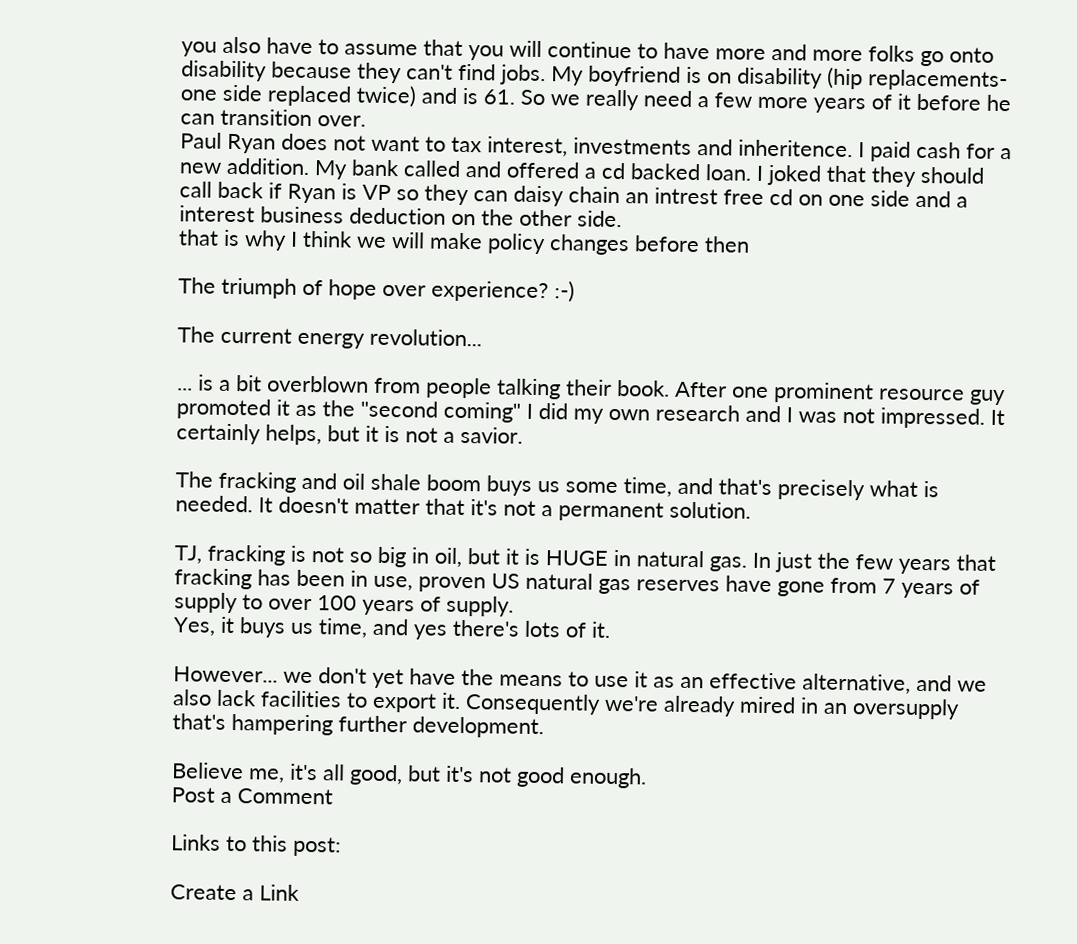you also have to assume that you will continue to have more and more folks go onto disability because they can't find jobs. My boyfriend is on disability (hip replacements-one side replaced twice) and is 61. So we really need a few more years of it before he can transition over.
Paul Ryan does not want to tax interest, investments and inheritence. I paid cash for a new addition. My bank called and offered a cd backed loan. I joked that they should call back if Ryan is VP so they can daisy chain an intrest free cd on one side and a interest business deduction on the other side.
that is why I think we will make policy changes before then

The triumph of hope over experience? :-)

The current energy revolution...

... is a bit overblown from people talking their book. After one prominent resource guy promoted it as the "second coming" I did my own research and I was not impressed. It certainly helps, but it is not a savior.

The fracking and oil shale boom buys us some time, and that's precisely what is needed. It doesn't matter that it's not a permanent solution.

TJ, fracking is not so big in oil, but it is HUGE in natural gas. In just the few years that fracking has been in use, proven US natural gas reserves have gone from 7 years of supply to over 100 years of supply.
Yes, it buys us time, and yes there's lots of it.

However... we don't yet have the means to use it as an effective alternative, and we also lack facilities to export it. Consequently we're already mired in an oversupply that's hampering further development.

Believe me, it's all good, but it's not good enough.
Post a Comment

Links to this post:

Create a Link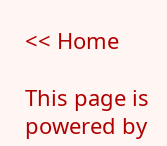<< Home

This page is powered by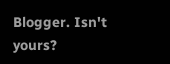Blogger. Isn't yours?